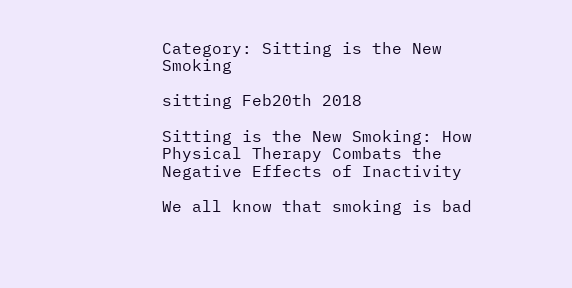Category: Sitting is the New Smoking

sitting Feb20th 2018

Sitting is the New Smoking: How Physical Therapy Combats the Negative Effects of Inactivity

We all know that smoking is bad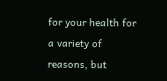for your health for a variety of reasons, but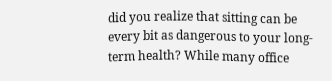did you realize that sitting can be every bit as dangerous to your long-term health? While many office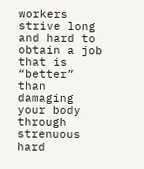workers strive long and hard to obtain a job that is “better” than damaging your body through strenuous hard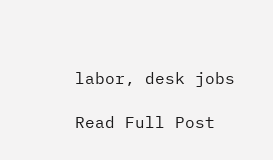labor, desk jobs

Read Full Post